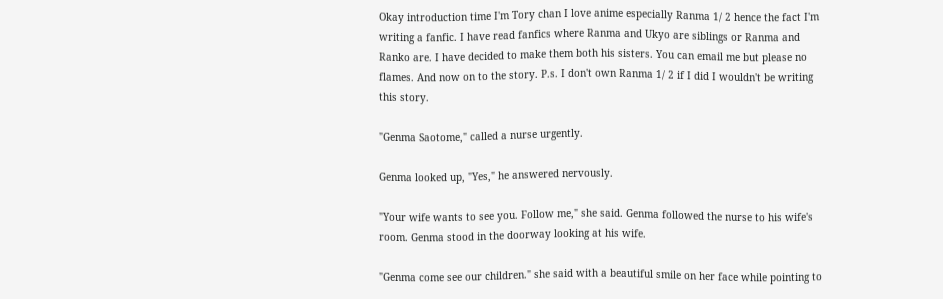Okay introduction time I'm Tory chan I love anime especially Ranma 1/ 2 hence the fact I'm writing a fanfic. I have read fanfics where Ranma and Ukyo are siblings or Ranma and Ranko are. I have decided to make them both his sisters. You can email me but please no flames. And now on to the story. P.s. I don't own Ranma 1/ 2 if I did I wouldn't be writing this story.

"Genma Saotome," called a nurse urgently.

Genma looked up, "Yes," he answered nervously.

"Your wife wants to see you. Follow me," she said. Genma followed the nurse to his wife's room. Genma stood in the doorway looking at his wife.

"Genma come see our children." she said with a beautiful smile on her face while pointing to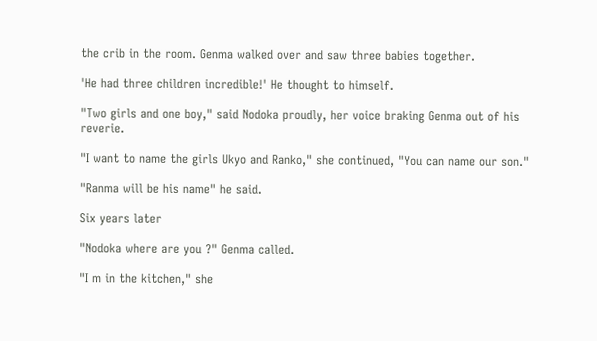the crib in the room. Genma walked over and saw three babies together.

'He had three children incredible!' He thought to himself.

"Two girls and one boy," said Nodoka proudly, her voice braking Genma out of his reverie.

"I want to name the girls Ukyo and Ranko," she continued, "You can name our son."

"Ranma will be his name" he said.

Six years later

"Nodoka where are you ?" Genma called.

"I m in the kitchen," she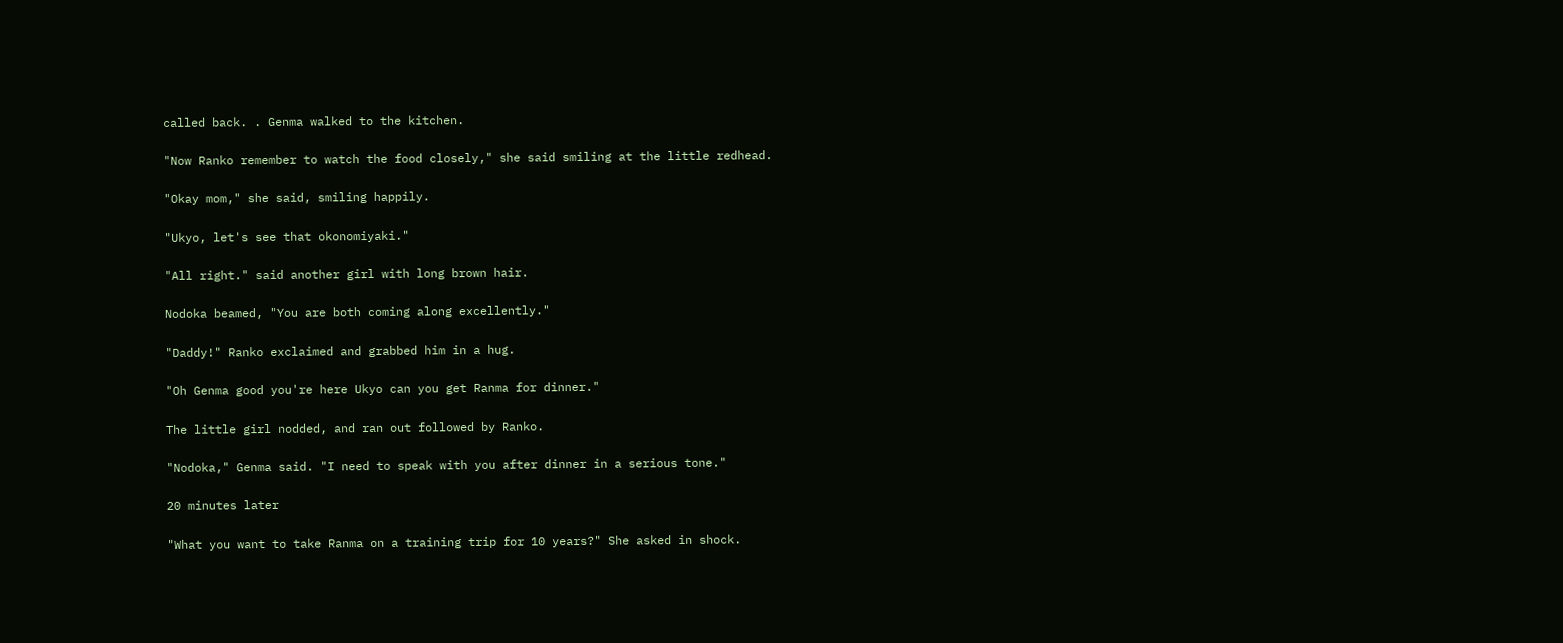called back. . Genma walked to the kitchen.

"Now Ranko remember to watch the food closely," she said smiling at the little redhead.

"Okay mom," she said, smiling happily.

"Ukyo, let's see that okonomiyaki."

"All right." said another girl with long brown hair.

Nodoka beamed, "You are both coming along excellently."

"Daddy!" Ranko exclaimed and grabbed him in a hug.

"Oh Genma good you're here Ukyo can you get Ranma for dinner."

The little girl nodded, and ran out followed by Ranko.

"Nodoka," Genma said. "I need to speak with you after dinner in a serious tone."

20 minutes later

"What you want to take Ranma on a training trip for 10 years?" She asked in shock.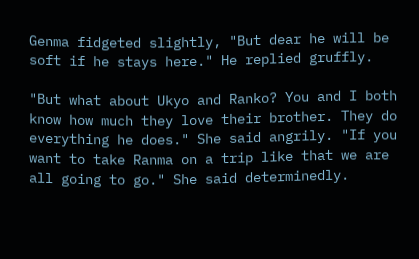Genma fidgeted slightly, "But dear he will be soft if he stays here." He replied gruffly.

"But what about Ukyo and Ranko? You and I both know how much they love their brother. They do everything he does." She said angrily. "If you want to take Ranma on a trip like that we are all going to go." She said determinedly.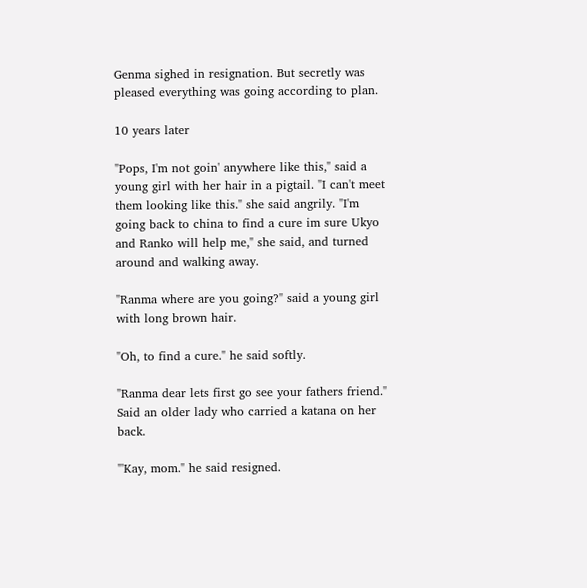Genma sighed in resignation. But secretly was pleased everything was going according to plan.

10 years later

"Pops, I'm not goin' anywhere like this," said a young girl with her hair in a pigtail. "I can't meet them looking like this." she said angrily. "I'm going back to china to find a cure im sure Ukyo and Ranko will help me," she said, and turned around and walking away.

"Ranma where are you going?" said a young girl with long brown hair.

"Oh, to find a cure." he said softly.

"Ranma dear lets first go see your fathers friend." Said an older lady who carried a katana on her back.

"'Kay, mom." he said resigned.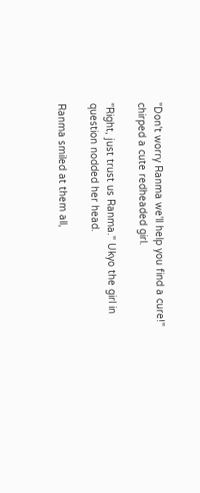"Don't worry Ranma we'll help you find a cure!" chirped a cute redheaded girl.

"Right, just trust us Ranma." Ukyo the girl in question nodded her head.

Ranma smiled at them all,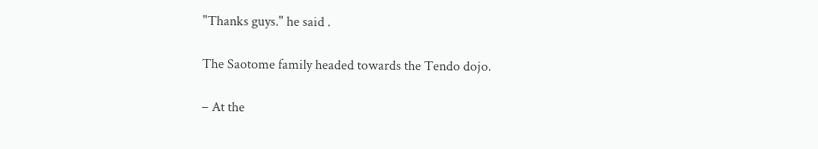"Thanks guys." he said .

The Saotome family headed towards the Tendo dojo.

– At the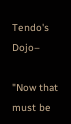Tendo's Dojo–

"Now that must be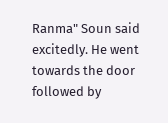Ranma" Soun said excitedly. He went towards the door followed by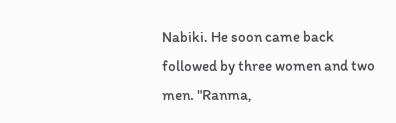Nabiki. He soon came back followed by three women and two men. "Ranma,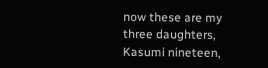now these are my three daughters, Kasumi nineteen,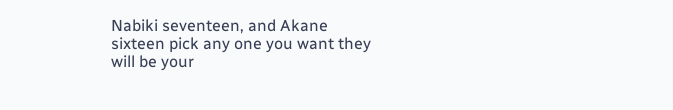Nabiki seventeen, and Akane sixteen pick any one you want they will be your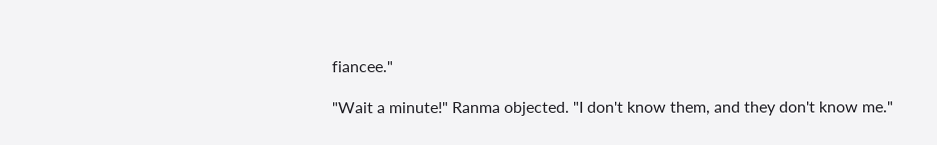fiancee."

"Wait a minute!" Ranma objected. "I don't know them, and they don't know me."